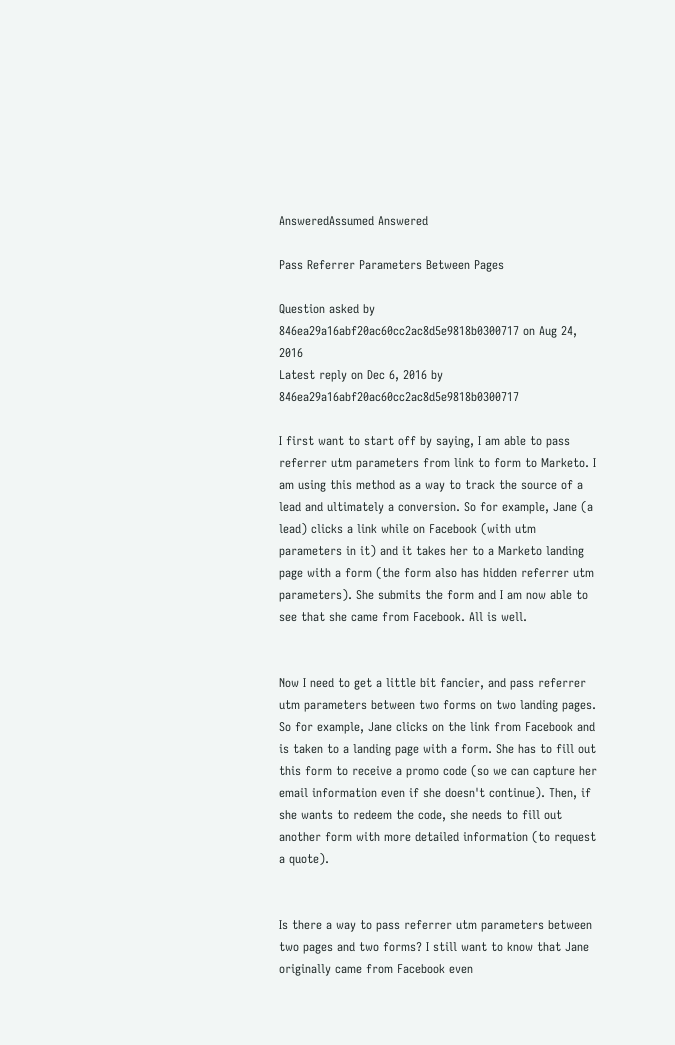AnsweredAssumed Answered

Pass Referrer Parameters Between Pages

Question asked by 846ea29a16abf20ac60cc2ac8d5e9818b0300717 on Aug 24, 2016
Latest reply on Dec 6, 2016 by 846ea29a16abf20ac60cc2ac8d5e9818b0300717

I first want to start off by saying, I am able to pass referrer utm parameters from link to form to Marketo. I am using this method as a way to track the source of a lead and ultimately a conversion. So for example, Jane (a lead) clicks a link while on Facebook (with utm parameters in it) and it takes her to a Marketo landing page with a form (the form also has hidden referrer utm parameters). She submits the form and I am now able to see that she came from Facebook. All is well.


Now I need to get a little bit fancier, and pass referrer utm parameters between two forms on two landing pages. So for example, Jane clicks on the link from Facebook and is taken to a landing page with a form. She has to fill out this form to receive a promo code (so we can capture her email information even if she doesn't continue). Then, if she wants to redeem the code, she needs to fill out another form with more detailed information (to request a quote).


Is there a way to pass referrer utm parameters between two pages and two forms? I still want to know that Jane originally came from Facebook even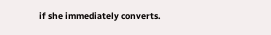if she immediately converts.